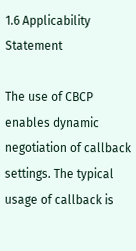1.6 Applicability Statement

The use of CBCP enables dynamic negotiation of callback settings. The typical usage of callback is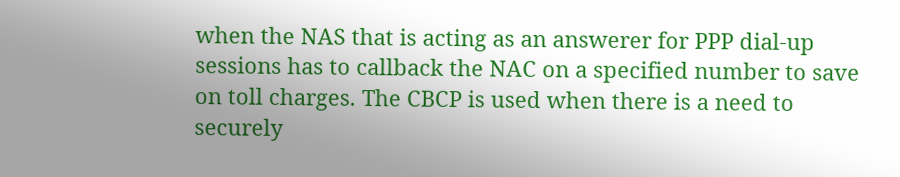when the NAS that is acting as an answerer for PPP dial-up sessions has to callback the NAC on a specified number to save on toll charges. The CBCP is used when there is a need to securely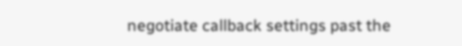negotiate callback settings past the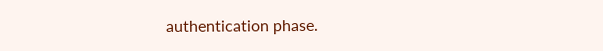authentication phase.